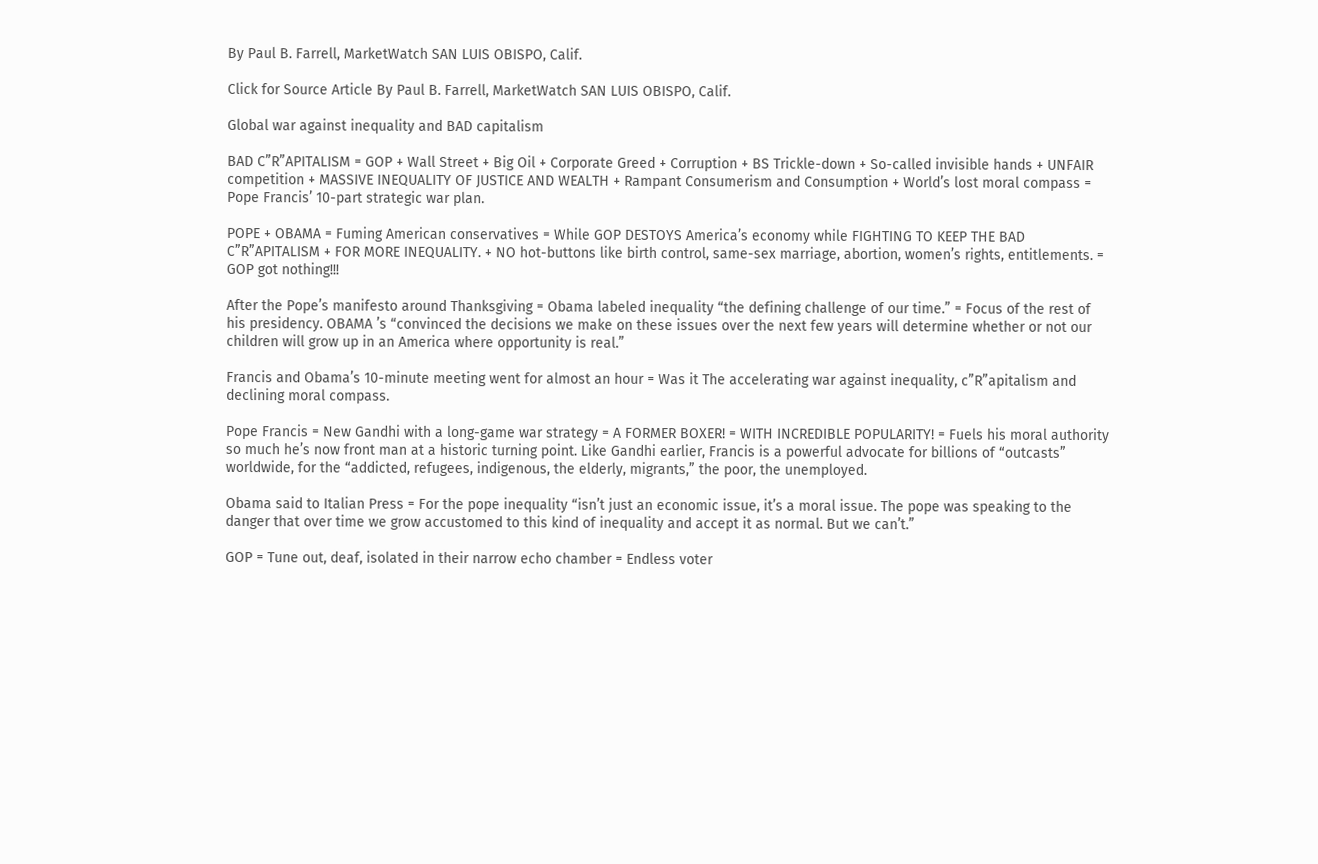By Paul B. Farrell, MarketWatch SAN LUIS OBISPO, Calif.

Click for Source Article By Paul B. Farrell, MarketWatch SAN LUIS OBISPO, Calif.

Global war against inequality and BAD capitalism

BAD C”R”APITALISM = GOP + Wall Street + Big Oil + Corporate Greed + Corruption + BS Trickle-down + So-called invisible hands + UNFAIR competition + MASSIVE INEQUALITY OF JUSTICE AND WEALTH + Rampant Consumerism and Consumption + World’s lost moral compass = Pope Francis’ 10-part strategic war plan.

POPE + OBAMA = Fuming American conservatives = While GOP DESTOYS America’s economy while FIGHTING TO KEEP THE BAD C”R”APITALISM + FOR MORE INEQUALITY. + NO hot-buttons like birth control, same-sex marriage, abortion, women’s rights, entitlements. = GOP got nothing!!!

After the Pope’s manifesto around Thanksgiving = Obama labeled inequality “the defining challenge of our time.” = Focus of the rest of his presidency. OBAMA ’s “convinced the decisions we make on these issues over the next few years will determine whether or not our children will grow up in an America where opportunity is real.”

Francis and Obama’s 10-minute meeting went for almost an hour = Was it The accelerating war against inequality, c”R”apitalism and declining moral compass.

Pope Francis = New Gandhi with a long-game war strategy = A FORMER BOXER! = WITH INCREDIBLE POPULARITY! = Fuels his moral authority so much he’s now front man at a historic turning point. Like Gandhi earlier, Francis is a powerful advocate for billions of “outcasts” worldwide, for the “addicted, refugees, indigenous, the elderly, migrants,” the poor, the unemployed.

Obama said to Italian Press = For the pope inequality “isn’t just an economic issue, it’s a moral issue. The pope was speaking to the danger that over time we grow accustomed to this kind of inequality and accept it as normal. But we can’t.”

GOP = Tune out, deaf, isolated in their narrow echo chamber = Endless voter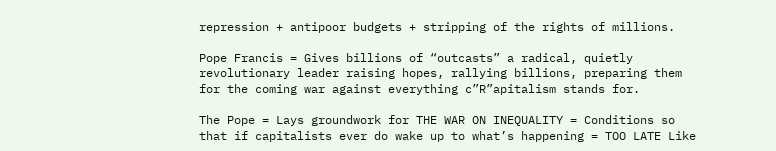repression + antipoor budgets + stripping of the rights of millions.

Pope Francis = Gives billions of “outcasts” a radical, quietly revolutionary leader raising hopes, rallying billions, preparing them for the coming war against everything c”R”apitalism stands for.

The Pope = Lays groundwork for THE WAR ON INEQUALITY = Conditions so that if capitalists ever do wake up to what’s happening = TOO LATE Like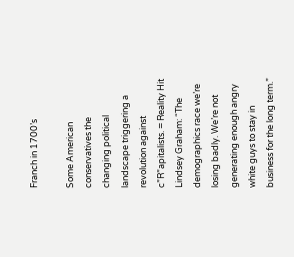Franch in 1700’s

Some American conservatives the changing political landscape triggering a revolution against c”R”apitalists. = Reality Hit Lindsey Graham: “The demographics race we’re losing badly. We’re not generating enough angry white guys to stay in business for the long term.”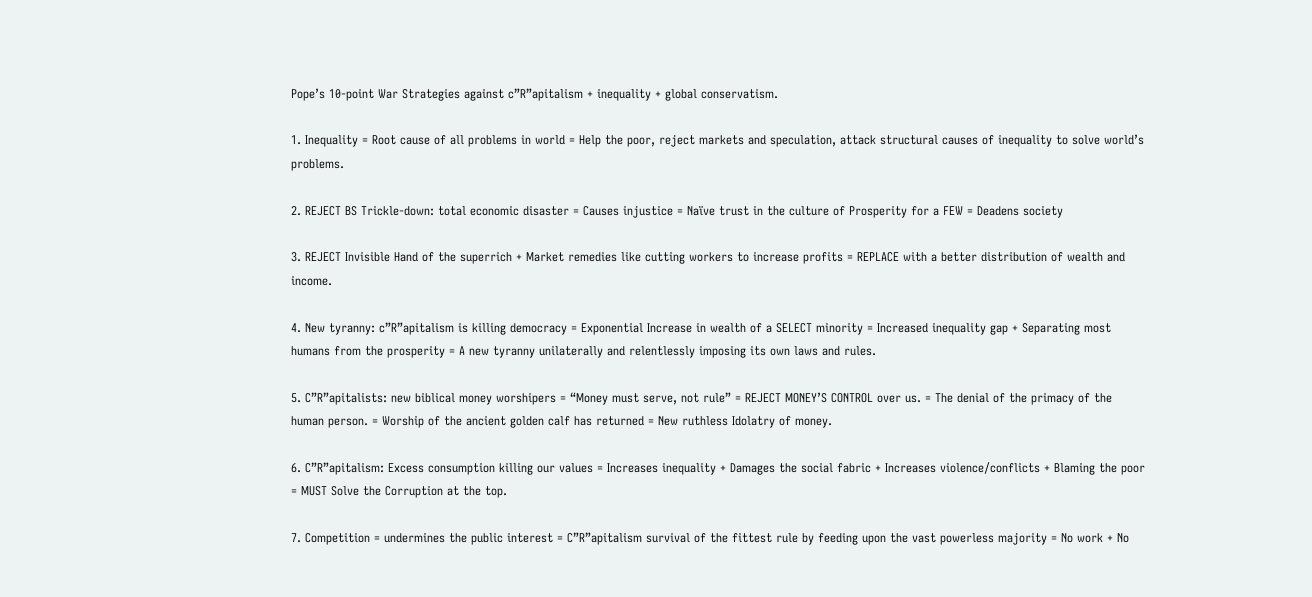Pope’s 10-point War Strategies against c”R”apitalism + inequality + global conservatism.

1. Inequality = Root cause of all problems in world = Help the poor, reject markets and speculation, attack structural causes of inequality to solve world’s problems.

2. REJECT BS Trickle-down: total economic disaster = Causes injustice = Naïve trust in the culture of Prosperity for a FEW = Deadens society

3. REJECT Invisible Hand of the superrich + Market remedies like cutting workers to increase profits = REPLACE with a better distribution of wealth and income.

4. New tyranny: c”R”apitalism is killing democracy = Exponential Increase in wealth of a SELECT minority = Increased inequality gap + Separating most humans from the prosperity = A new tyranny unilaterally and relentlessly imposing its own laws and rules.

5. C”R”apitalists: new biblical money worshipers = “Money must serve, not rule” = REJECT MONEY’S CONTROL over us. = The denial of the primacy of the human person. = Worship of the ancient golden calf has returned = New ruthless Idolatry of money.

6. C”R”apitalism: Excess consumption killing our values = Increases inequality + Damages the social fabric + Increases violence/conflicts + Blaming the poor = MUST Solve the Corruption at the top.

7. Competition = undermines the public interest = C”R”apitalism survival of the fittest rule by feeding upon the vast powerless majority = No work + No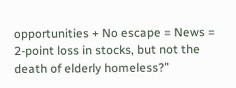opportunities + No escape = News = 2-point loss in stocks, but not the death of elderly homeless?”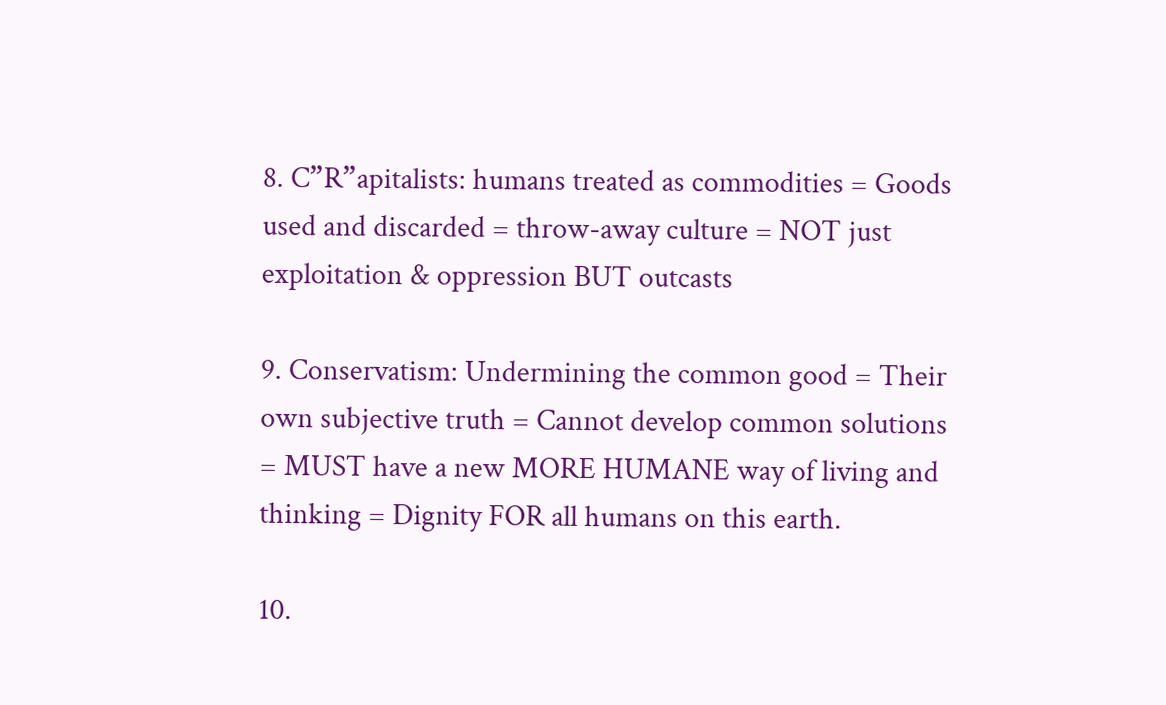8. C”R”apitalists: humans treated as commodities = Goods used and discarded = throw-away culture = NOT just exploitation & oppression BUT outcasts

9. Conservatism: Undermining the common good = Their own subjective truth = Cannot develop common solutions = MUST have a new MORE HUMANE way of living and thinking = Dignity FOR all humans on this earth.

10.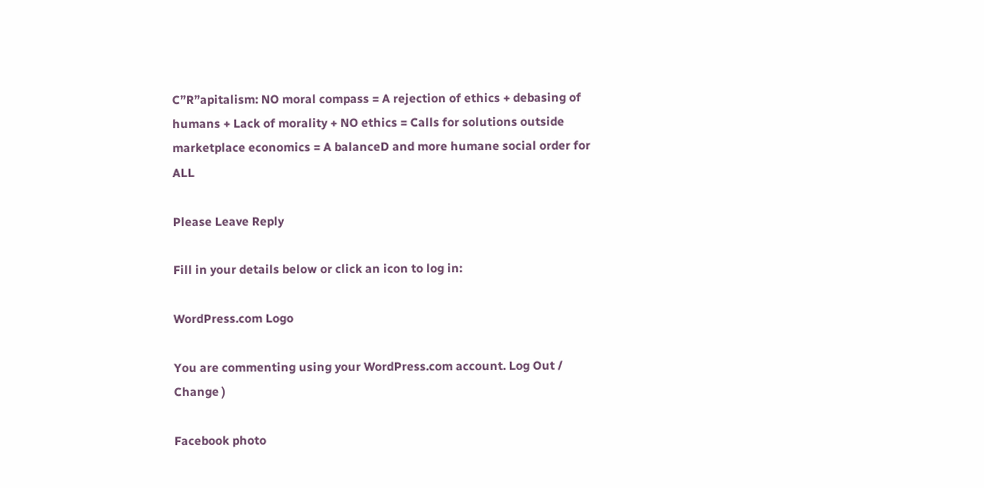C”R”apitalism: NO moral compass = A rejection of ethics + debasing of humans + Lack of morality + NO ethics = Calls for solutions outside marketplace economics = A balanceD and more humane social order for ALL

Please Leave Reply

Fill in your details below or click an icon to log in:

WordPress.com Logo

You are commenting using your WordPress.com account. Log Out /  Change )

Facebook photo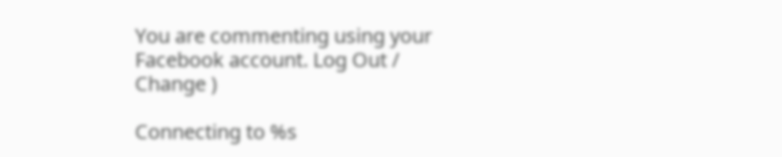You are commenting using your Facebook account. Log Out /  Change )

Connecting to %s